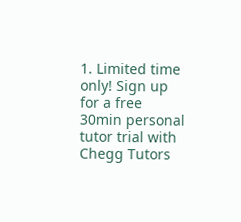1. Limited time only! Sign up for a free 30min personal tutor trial with Chegg Tutors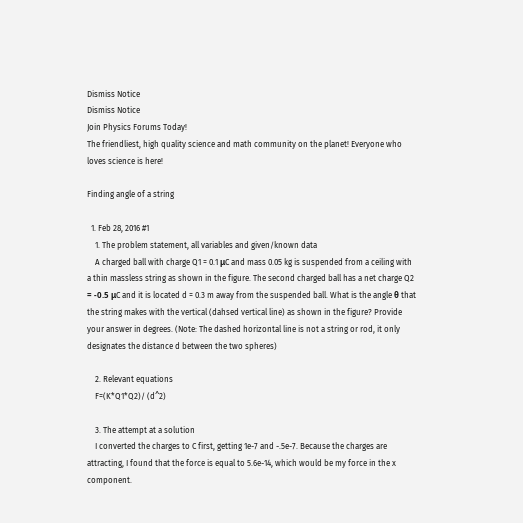Dismiss Notice
Dismiss Notice
Join Physics Forums Today!
The friendliest, high quality science and math community on the planet! Everyone who loves science is here!

Finding angle of a string

  1. Feb 28, 2016 #1
    1. The problem statement, all variables and given/known data
    A charged ball with charge Q1 = 0.1 μC and mass 0.05 kg is suspended from a ceiling with a thin massless string as shown in the figure. The second charged ball has a net charge Q2 = -0.5 μC and it is located d = 0.3 m away from the suspended ball. What is the angle θ that the string makes with the vertical (dahsed vertical line) as shown in the figure? Provide your answer in degrees. (Note: The dashed horizontal line is not a string or rod, it only designates the distance d between the two spheres)

    2. Relevant equations
    F=(K*Q1*Q2)/ (d^2)

    3. The attempt at a solution
    I converted the charges to C first, getting 1e-7 and -.5e-7. Because the charges are attracting, I found that the force is equal to 5.6e-14, which would be my force in the x component.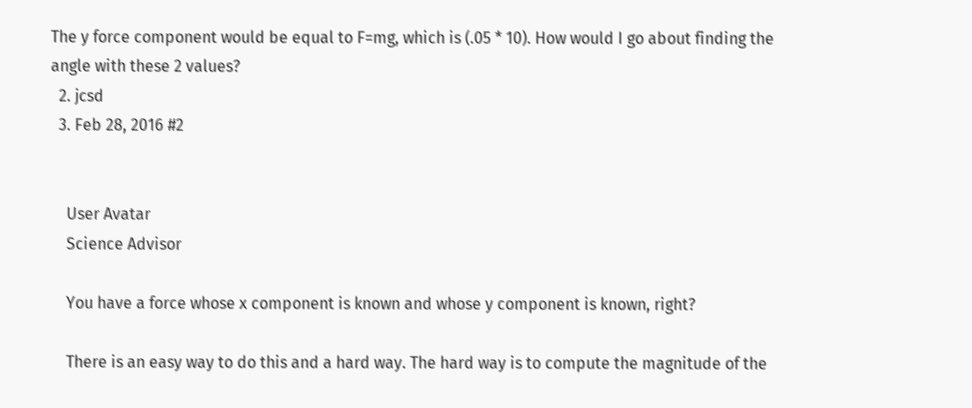The y force component would be equal to F=mg, which is (.05 * 10). How would I go about finding the angle with these 2 values?
  2. jcsd
  3. Feb 28, 2016 #2


    User Avatar
    Science Advisor

    You have a force whose x component is known and whose y component is known, right?

    There is an easy way to do this and a hard way. The hard way is to compute the magnitude of the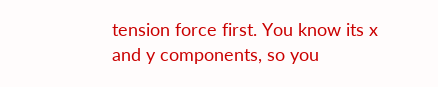tension force first. You know its x and y components, so you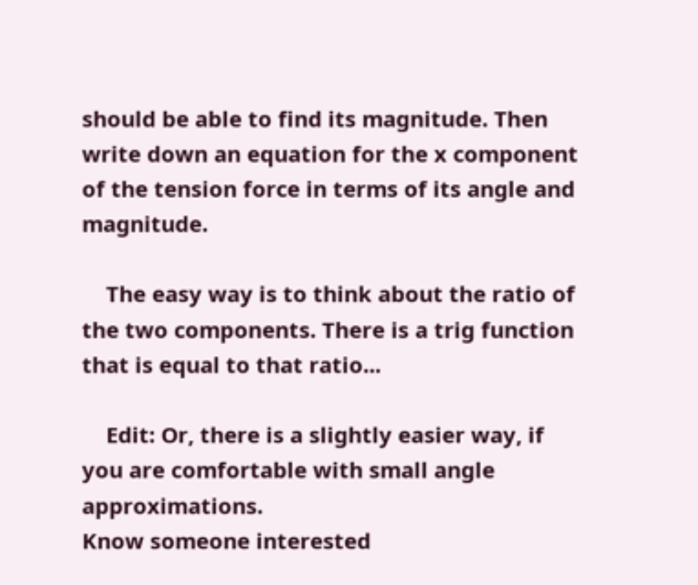should be able to find its magnitude. Then write down an equation for the x component of the tension force in terms of its angle and magnitude.

    The easy way is to think about the ratio of the two components. There is a trig function that is equal to that ratio...

    Edit: Or, there is a slightly easier way, if you are comfortable with small angle approximations.
Know someone interested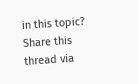in this topic? Share this thread via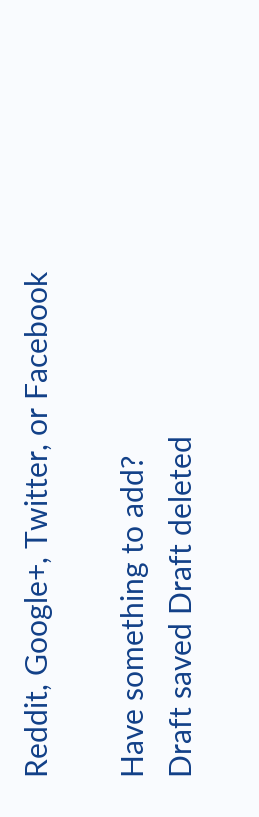Reddit, Google+, Twitter, or Facebook

Have something to add?
Draft saved Draft deleted